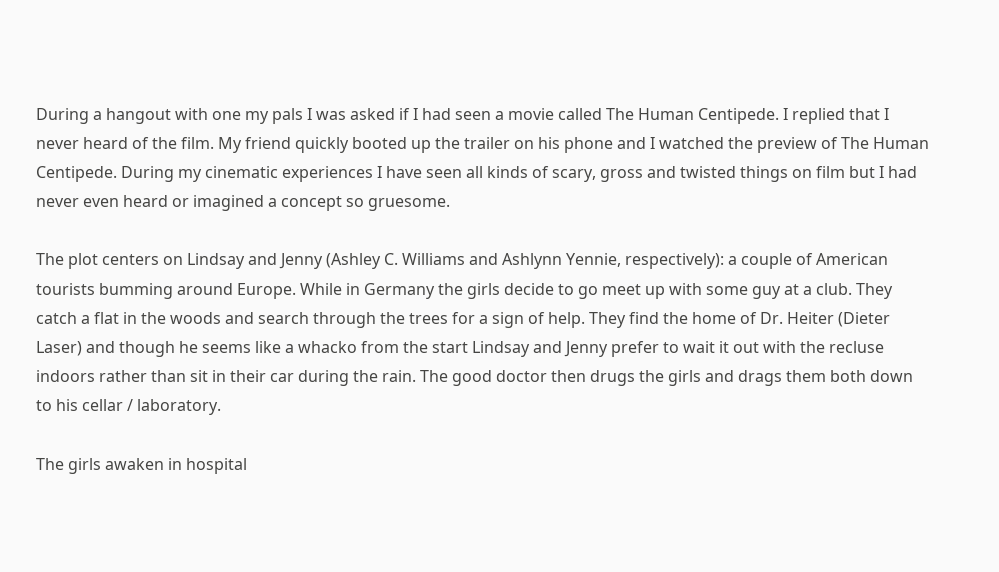During a hangout with one my pals I was asked if I had seen a movie called The Human Centipede. I replied that I never heard of the film. My friend quickly booted up the trailer on his phone and I watched the preview of The Human Centipede. During my cinematic experiences I have seen all kinds of scary, gross and twisted things on film but I had never even heard or imagined a concept so gruesome.

The plot centers on Lindsay and Jenny (Ashley C. Williams and Ashlynn Yennie, respectively): a couple of American tourists bumming around Europe. While in Germany the girls decide to go meet up with some guy at a club. They catch a flat in the woods and search through the trees for a sign of help. They find the home of Dr. Heiter (Dieter Laser) and though he seems like a whacko from the start Lindsay and Jenny prefer to wait it out with the recluse indoors rather than sit in their car during the rain. The good doctor then drugs the girls and drags them both down to his cellar / laboratory.

The girls awaken in hospital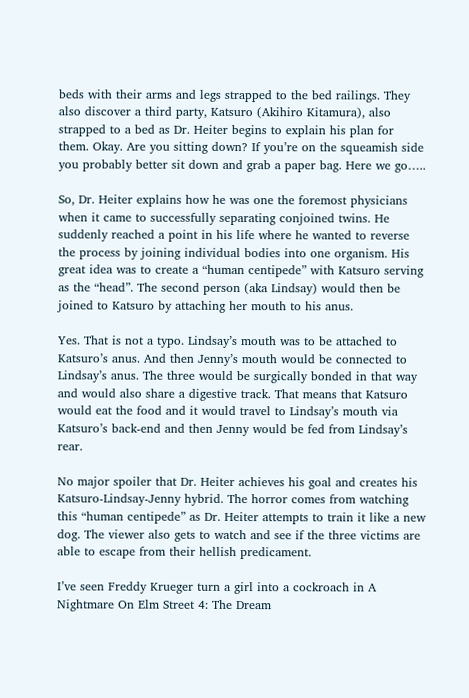beds with their arms and legs strapped to the bed railings. They also discover a third party, Katsuro (Akihiro Kitamura), also strapped to a bed as Dr. Heiter begins to explain his plan for them. Okay. Are you sitting down? If you’re on the squeamish side you probably better sit down and grab a paper bag. Here we go…..

So, Dr. Heiter explains how he was one the foremost physicians when it came to successfully separating conjoined twins. He suddenly reached a point in his life where he wanted to reverse the process by joining individual bodies into one organism. His great idea was to create a “human centipede” with Katsuro serving as the “head”. The second person (aka Lindsay) would then be joined to Katsuro by attaching her mouth to his anus.

Yes. That is not a typo. Lindsay’s mouth was to be attached to Katsuro’s anus. And then Jenny’s mouth would be connected to Lindsay’s anus. The three would be surgically bonded in that way and would also share a digestive track. That means that Katsuro would eat the food and it would travel to Lindsay’s mouth via Katsuro’s back-end and then Jenny would be fed from Lindsay’s rear.

No major spoiler that Dr. Heiter achieves his goal and creates his Katsuro-Lindsay-Jenny hybrid. The horror comes from watching this “human centipede” as Dr. Heiter attempts to train it like a new dog. The viewer also gets to watch and see if the three victims are able to escape from their hellish predicament.

I’ve seen Freddy Krueger turn a girl into a cockroach in A Nightmare On Elm Street 4: The Dream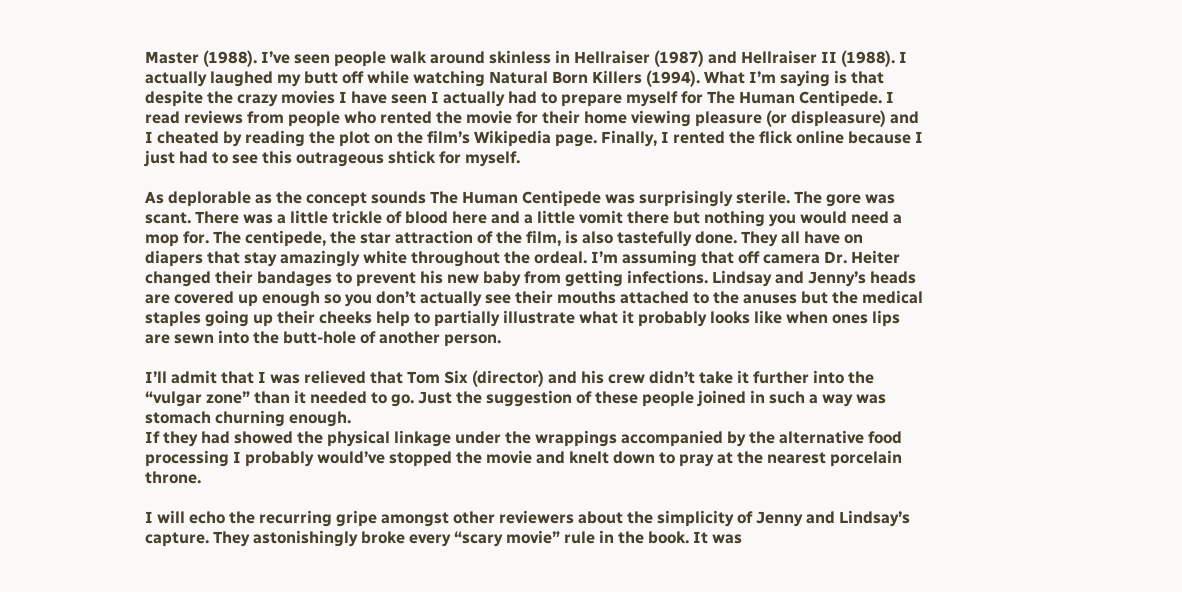Master (1988). I’ve seen people walk around skinless in Hellraiser (1987) and Hellraiser II (1988). I actually laughed my butt off while watching Natural Born Killers (1994). What I’m saying is that despite the crazy movies I have seen I actually had to prepare myself for The Human Centipede. I read reviews from people who rented the movie for their home viewing pleasure (or displeasure) and I cheated by reading the plot on the film’s Wikipedia page. Finally, I rented the flick online because I just had to see this outrageous shtick for myself.

As deplorable as the concept sounds The Human Centipede was surprisingly sterile. The gore was scant. There was a little trickle of blood here and a little vomit there but nothing you would need a mop for. The centipede, the star attraction of the film, is also tastefully done. They all have on diapers that stay amazingly white throughout the ordeal. I’m assuming that off camera Dr. Heiter changed their bandages to prevent his new baby from getting infections. Lindsay and Jenny’s heads are covered up enough so you don’t actually see their mouths attached to the anuses but the medical staples going up their cheeks help to partially illustrate what it probably looks like when ones lips are sewn into the butt-hole of another person.

I’ll admit that I was relieved that Tom Six (director) and his crew didn’t take it further into the “vulgar zone” than it needed to go. Just the suggestion of these people joined in such a way was stomach churning enough.
If they had showed the physical linkage under the wrappings accompanied by the alternative food processing I probably would’ve stopped the movie and knelt down to pray at the nearest porcelain throne.

I will echo the recurring gripe amongst other reviewers about the simplicity of Jenny and Lindsay’s capture. They astonishingly broke every “scary movie” rule in the book. It was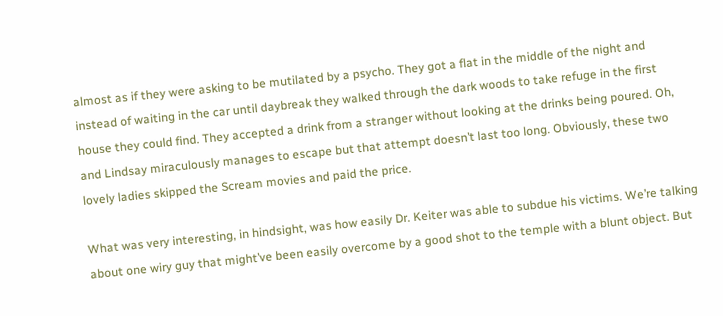almost as if they were asking to be mutilated by a psycho. They got a flat in the middle of the night and instead of waiting in the car until daybreak they walked through the dark woods to take refuge in the first house they could find. They accepted a drink from a stranger without looking at the drinks being poured. Oh, and Lindsay miraculously manages to escape but that attempt doesn’t last too long. Obviously, these two lovely ladies skipped the Scream movies and paid the price.

What was very interesting, in hindsight, was how easily Dr. Keiter was able to subdue his victims. We’re talking about one wiry guy that might’ve been easily overcome by a good shot to the temple with a blunt object. But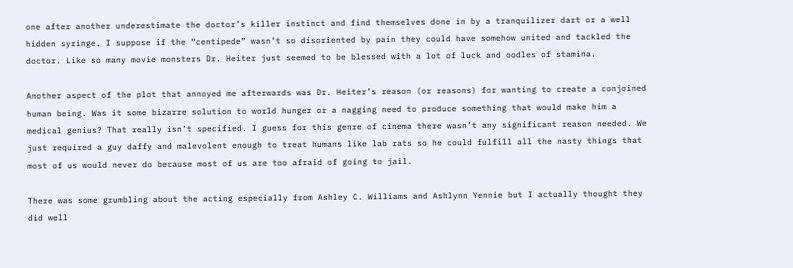one after another underestimate the doctor’s killer instinct and find themselves done in by a tranquilizer dart or a well hidden syringe. I suppose if the “centipede” wasn’t so disoriented by pain they could have somehow united and tackled the doctor. Like so many movie monsters Dr. Heiter just seemed to be blessed with a lot of luck and oodles of stamina.

Another aspect of the plot that annoyed me afterwards was Dr. Heiter’s reason (or reasons) for wanting to create a conjoined human being. Was it some bizarre solution to world hunger or a nagging need to produce something that would make him a medical genius? That really isn’t specified. I guess for this genre of cinema there wasn’t any significant reason needed. We just required a guy daffy and malevolent enough to treat humans like lab rats so he could fulfill all the nasty things that most of us would never do because most of us are too afraid of going to jail.

There was some grumbling about the acting especially from Ashley C. Williams and Ashlynn Yennie but I actually thought they did well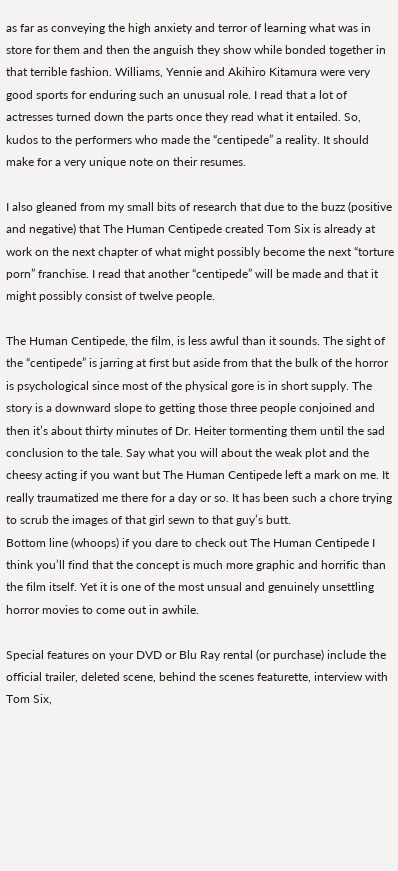as far as conveying the high anxiety and terror of learning what was in store for them and then the anguish they show while bonded together in that terrible fashion. Williams, Yennie and Akihiro Kitamura were very good sports for enduring such an unusual role. I read that a lot of actresses turned down the parts once they read what it entailed. So, kudos to the performers who made the “centipede” a reality. It should make for a very unique note on their resumes.

I also gleaned from my small bits of research that due to the buzz (positive and negative) that The Human Centipede created Tom Six is already at work on the next chapter of what might possibly become the next “torture porn” franchise. I read that another “centipede” will be made and that it might possibly consist of twelve people.

The Human Centipede, the film, is less awful than it sounds. The sight of the “centipede” is jarring at first but aside from that the bulk of the horror is psychological since most of the physical gore is in short supply. The story is a downward slope to getting those three people conjoined and then it’s about thirty minutes of Dr. Heiter tormenting them until the sad conclusion to the tale. Say what you will about the weak plot and the cheesy acting if you want but The Human Centipede left a mark on me. It really traumatized me there for a day or so. It has been such a chore trying to scrub the images of that girl sewn to that guy’s butt.
Bottom line (whoops) if you dare to check out The Human Centipede I think you’ll find that the concept is much more graphic and horrific than the film itself. Yet it is one of the most unsual and genuinely unsettling horror movies to come out in awhile.

Special features on your DVD or Blu Ray rental (or purchase) include the official trailer, deleted scene, behind the scenes featurette, interview with Tom Six,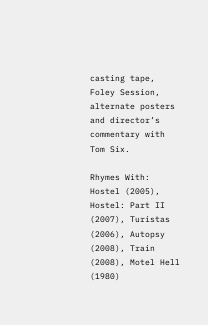casting tape, Foley Session, alternate posters and director’s commentary with Tom Six.

Rhymes With: Hostel (2005), Hostel: Part II (2007), Turistas (2006), Autopsy (2008), Train (2008), Motel Hell (1980)